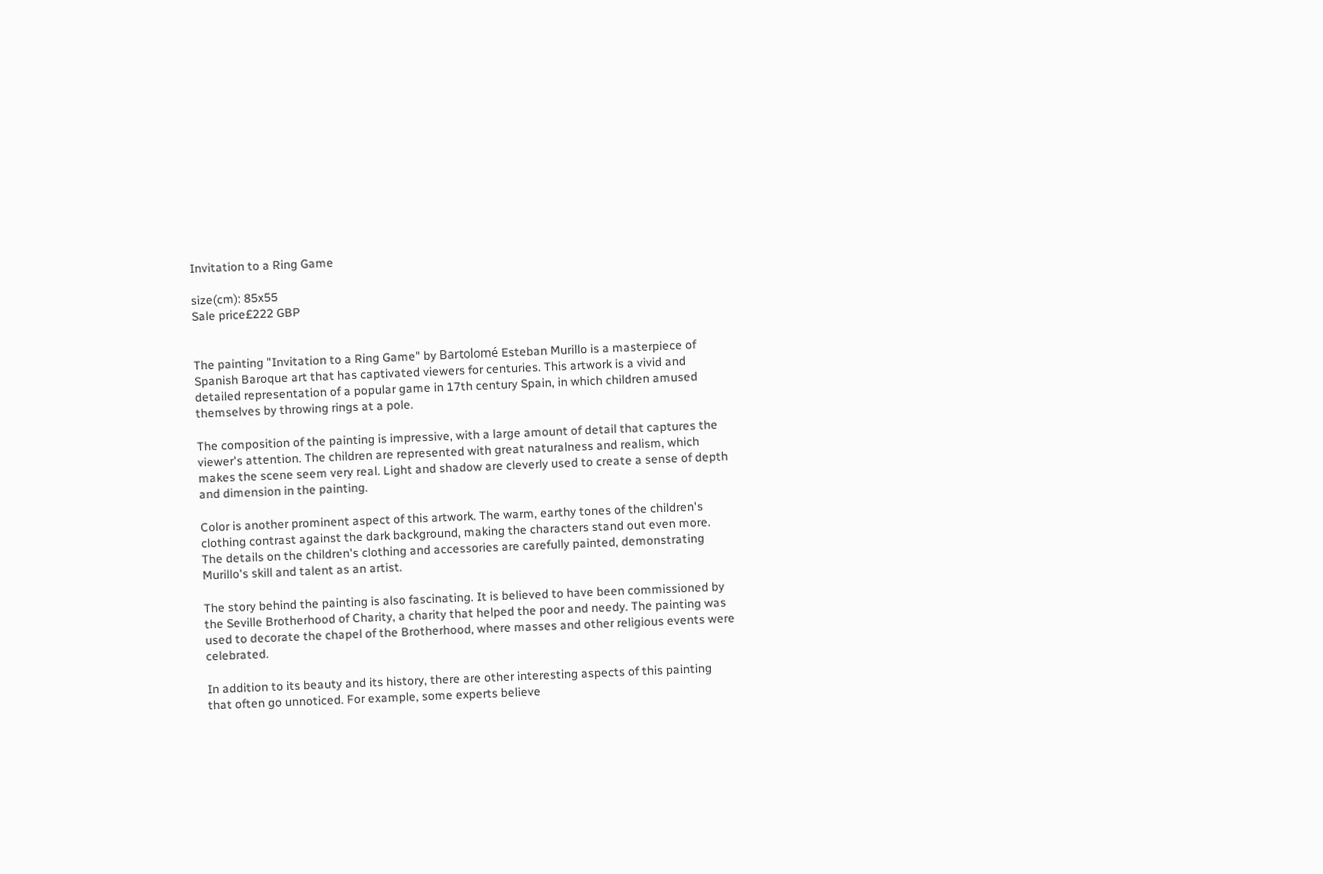Invitation to a Ring Game

size(cm): 85x55
Sale price£222 GBP


The painting "Invitation to a Ring Game" by Bartolomé Esteban Murillo is a masterpiece of Spanish Baroque art that has captivated viewers for centuries. This artwork is a vivid and detailed representation of a popular game in 17th century Spain, in which children amused themselves by throwing rings at a pole.

The composition of the painting is impressive, with a large amount of detail that captures the viewer's attention. The children are represented with great naturalness and realism, which makes the scene seem very real. Light and shadow are cleverly used to create a sense of depth and dimension in the painting.

Color is another prominent aspect of this artwork. The warm, earthy tones of the children's clothing contrast against the dark background, making the characters stand out even more. The details on the children's clothing and accessories are carefully painted, demonstrating Murillo's skill and talent as an artist.

The story behind the painting is also fascinating. It is believed to have been commissioned by the Seville Brotherhood of Charity, a charity that helped the poor and needy. The painting was used to decorate the chapel of the Brotherhood, where masses and other religious events were celebrated.

In addition to its beauty and its history, there are other interesting aspects of this painting that often go unnoticed. For example, some experts believe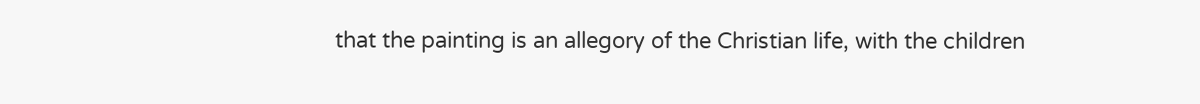that the painting is an allegory of the Christian life, with the children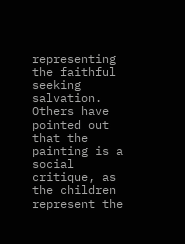representing the faithful seeking salvation. Others have pointed out that the painting is a social critique, as the children represent the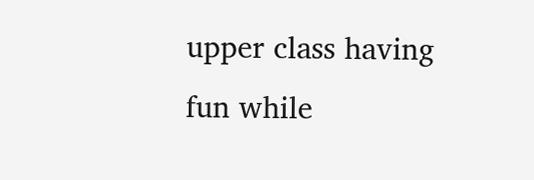upper class having fun while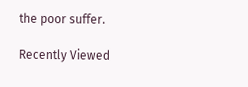the poor suffer.

Recently Viewed